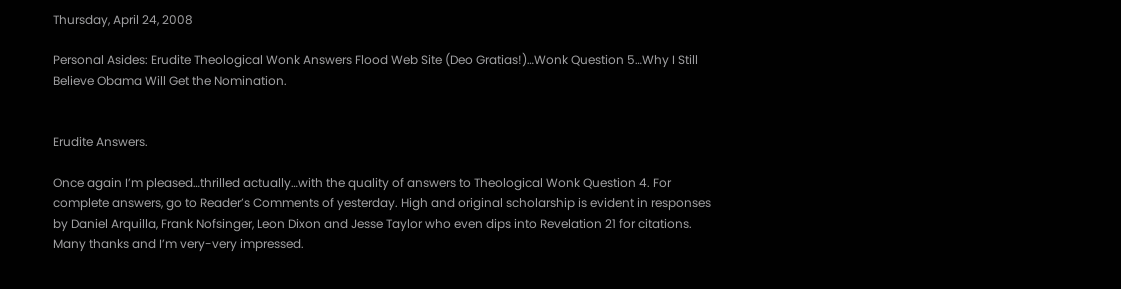Thursday, April 24, 2008

Personal Asides: Erudite Theological Wonk Answers Flood Web Site (Deo Gratias!)…Wonk Question 5…Why I Still Believe Obama Will Get the Nomination.


Erudite Answers.

Once again I’m pleased…thrilled actually…with the quality of answers to Theological Wonk Question 4. For complete answers, go to Reader’s Comments of yesterday. High and original scholarship is evident in responses by Daniel Arquilla, Frank Nofsinger, Leon Dixon and Jesse Taylor who even dips into Revelation 21 for citations. Many thanks and I’m very-very impressed.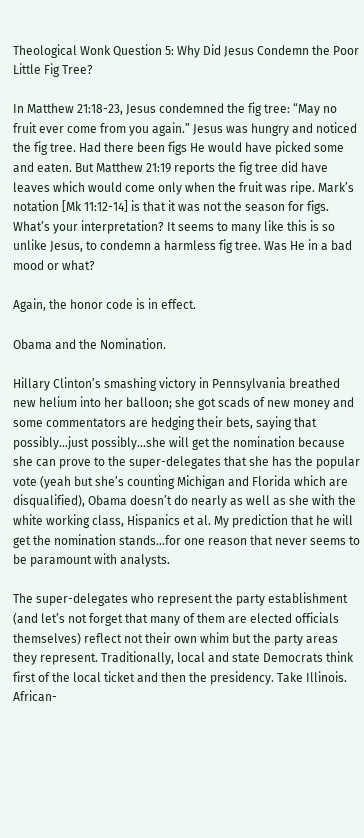Theological Wonk Question 5: Why Did Jesus Condemn the Poor Little Fig Tree?

In Matthew 21:18-23, Jesus condemned the fig tree: “May no fruit ever come from you again.” Jesus was hungry and noticed the fig tree. Had there been figs He would have picked some and eaten. But Matthew 21:19 reports the fig tree did have leaves which would come only when the fruit was ripe. Mark’s notation [Mk 11:12-14] is that it was not the season for figs. What’s your interpretation? It seems to many like this is so unlike Jesus, to condemn a harmless fig tree. Was He in a bad mood or what?

Again, the honor code is in effect.

Obama and the Nomination.

Hillary Clinton’s smashing victory in Pennsylvania breathed new helium into her balloon; she got scads of new money and some commentators are hedging their bets, saying that possibly…just possibly…she will get the nomination because she can prove to the super-delegates that she has the popular vote (yeah but she’s counting Michigan and Florida which are disqualified), Obama doesn’t do nearly as well as she with the white working class, Hispanics et al. My prediction that he will get the nomination stands…for one reason that never seems to be paramount with analysts.

The super-delegates who represent the party establishment (and let’s not forget that many of them are elected officials themselves) reflect not their own whim but the party areas they represent. Traditionally, local and state Democrats think first of the local ticket and then the presidency. Take Illinois. African-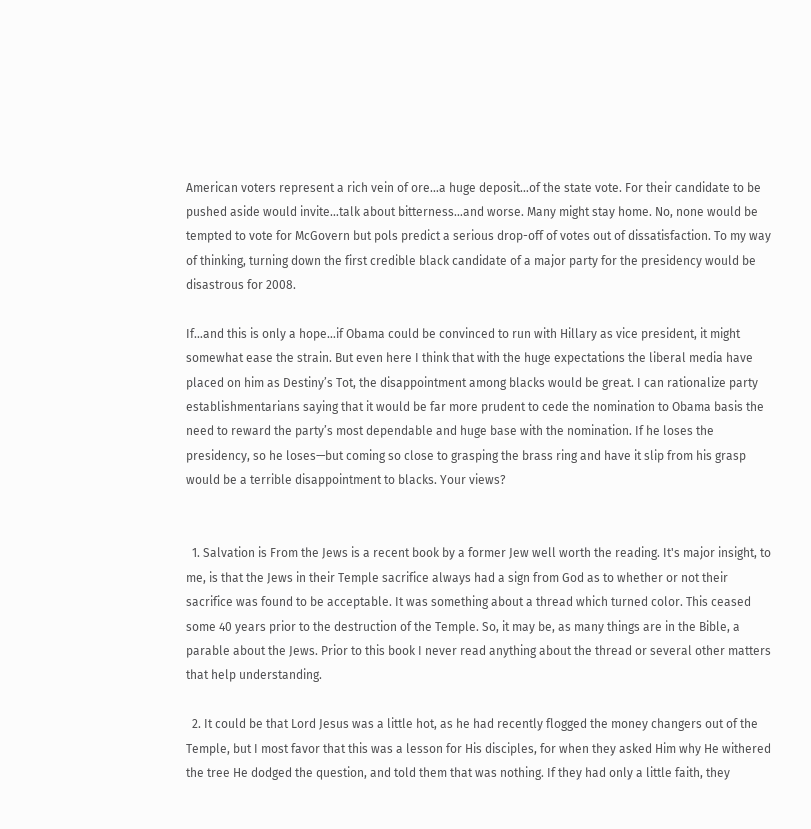American voters represent a rich vein of ore…a huge deposit…of the state vote. For their candidate to be pushed aside would invite…talk about bitterness…and worse. Many might stay home. No, none would be tempted to vote for McGovern but pols predict a serious drop-off of votes out of dissatisfaction. To my way of thinking, turning down the first credible black candidate of a major party for the presidency would be disastrous for 2008.

If…and this is only a hope…if Obama could be convinced to run with Hillary as vice president, it might somewhat ease the strain. But even here I think that with the huge expectations the liberal media have placed on him as Destiny’s Tot, the disappointment among blacks would be great. I can rationalize party establishmentarians saying that it would be far more prudent to cede the nomination to Obama basis the need to reward the party’s most dependable and huge base with the nomination. If he loses the presidency, so he loses—but coming so close to grasping the brass ring and have it slip from his grasp would be a terrible disappointment to blacks. Your views?


  1. Salvation is From the Jews is a recent book by a former Jew well worth the reading. It's major insight, to me, is that the Jews in their Temple sacrifice always had a sign from God as to whether or not their sacrifice was found to be acceptable. It was something about a thread which turned color. This ceased some 40 years prior to the destruction of the Temple. So, it may be, as many things are in the Bible, a parable about the Jews. Prior to this book I never read anything about the thread or several other matters that help understanding.

  2. It could be that Lord Jesus was a little hot, as he had recently flogged the money changers out of the Temple, but I most favor that this was a lesson for His disciples, for when they asked Him why He withered the tree He dodged the question, and told them that was nothing. If they had only a little faith, they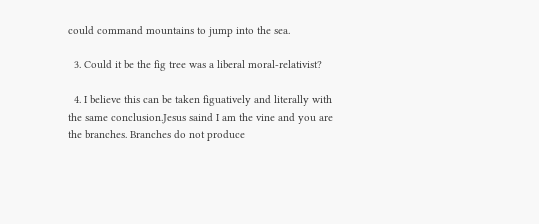could command mountains to jump into the sea.

  3. Could it be the fig tree was a liberal moral-relativist?

  4. I believe this can be taken figuatively and literally with the same conclusion.Jesus saind I am the vine and you are the branches. Branches do not produce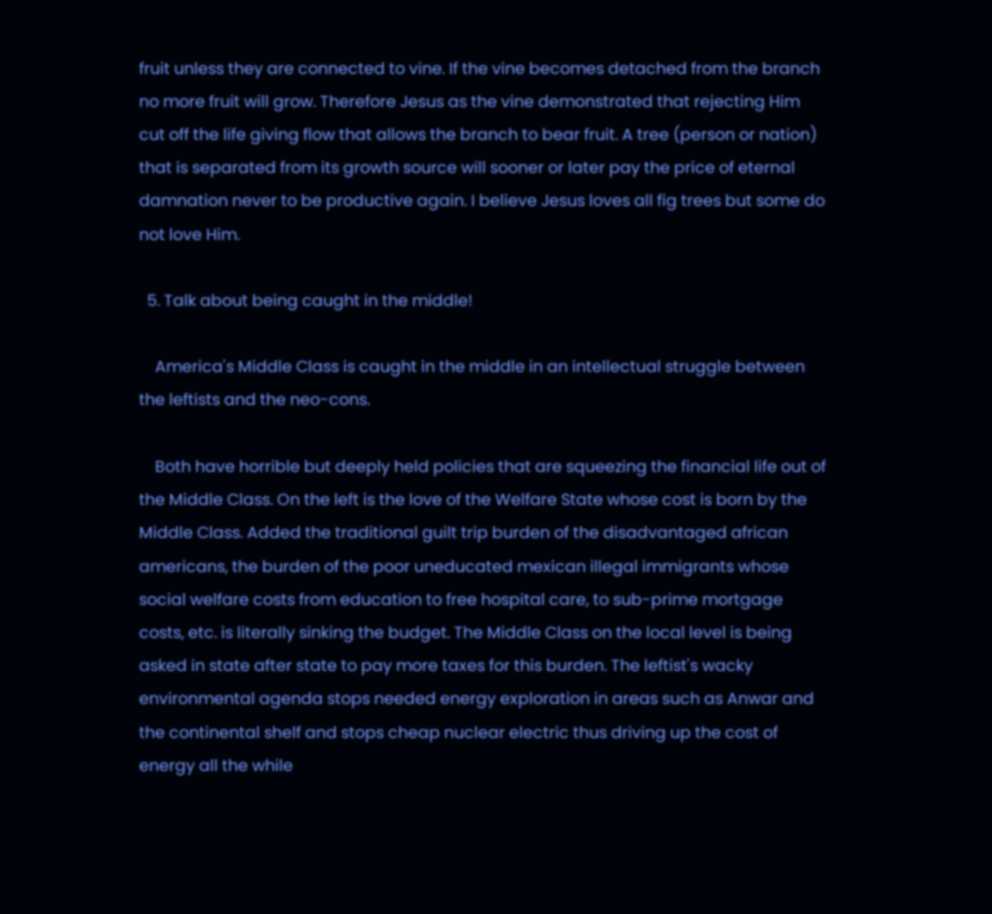fruit unless they are connected to vine. If the vine becomes detached from the branch no more fruit will grow. Therefore Jesus as the vine demonstrated that rejecting Him cut off the life giving flow that allows the branch to bear fruit. A tree (person or nation) that is separated from its growth source will sooner or later pay the price of eternal damnation never to be productive again. I believe Jesus loves all fig trees but some do not love Him.

  5. Talk about being caught in the middle!

    America's Middle Class is caught in the middle in an intellectual struggle between the leftists and the neo-cons.

    Both have horrible but deeply held policies that are squeezing the financial life out of the Middle Class. On the left is the love of the Welfare State whose cost is born by the Middle Class. Added the traditional guilt trip burden of the disadvantaged african americans, the burden of the poor uneducated mexican illegal immigrants whose social welfare costs from education to free hospital care, to sub-prime mortgage costs, etc. is literally sinking the budget. The Middle Class on the local level is being asked in state after state to pay more taxes for this burden. The leftist's wacky environmental agenda stops needed energy exploration in areas such as Anwar and the continental shelf and stops cheap nuclear electric thus driving up the cost of energy all the while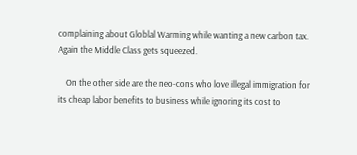complaining about Globlal Warming while wanting a new carbon tax. Again the Middle Class gets squeezed.

    On the other side are the neo-cons who love illegal immigration for its cheap labor benefits to business while ignoring its cost to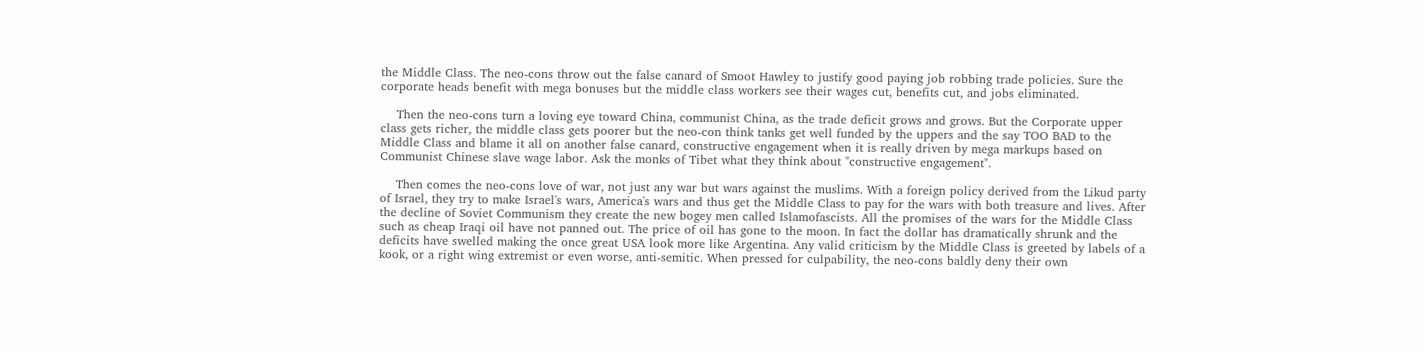the Middle Class. The neo-cons throw out the false canard of Smoot Hawley to justify good paying job robbing trade policies. Sure the corporate heads benefit with mega bonuses but the middle class workers see their wages cut, benefits cut, and jobs eliminated.

    Then the neo-cons turn a loving eye toward China, communist China, as the trade deficit grows and grows. But the Corporate upper class gets richer, the middle class gets poorer but the neo-con think tanks get well funded by the uppers and the say TOO BAD to the Middle Class and blame it all on another false canard, constructive engagement when it is really driven by mega markups based on Communist Chinese slave wage labor. Ask the monks of Tibet what they think about "constructive engagement".

    Then comes the neo-cons love of war, not just any war but wars against the muslims. With a foreign policy derived from the Likud party of Israel, they try to make Israel's wars, America's wars and thus get the Middle Class to pay for the wars with both treasure and lives. After the decline of Soviet Communism they create the new bogey men called Islamofascists. All the promises of the wars for the Middle Class such as cheap Iraqi oil have not panned out. The price of oil has gone to the moon. In fact the dollar has dramatically shrunk and the deficits have swelled making the once great USA look more like Argentina. Any valid criticism by the Middle Class is greeted by labels of a kook, or a right wing extremist or even worse, anti-semitic. When pressed for culpability, the neo-cons baldly deny their own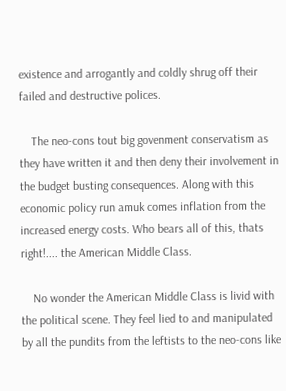existence and arrogantly and coldly shrug off their failed and destructive polices.

    The neo-cons tout big govenment conservatism as they have written it and then deny their involvement in the budget busting consequences. Along with this economic policy run amuk comes inflation from the increased energy costs. Who bears all of this, thats right!.... the American Middle Class.

    No wonder the American Middle Class is livid with the political scene. They feel lied to and manipulated by all the pundits from the leftists to the neo-cons like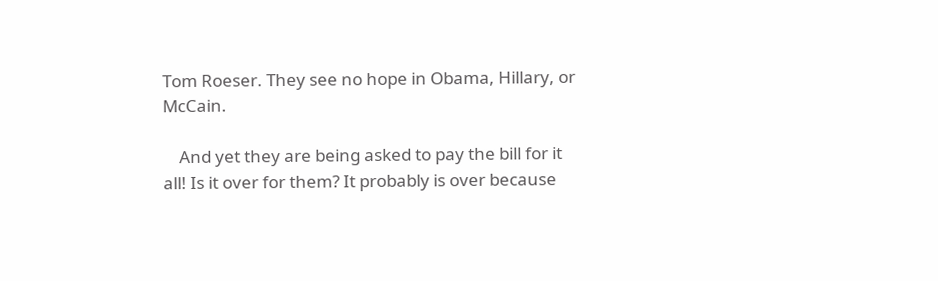Tom Roeser. They see no hope in Obama, Hillary, or McCain.

    And yet they are being asked to pay the bill for it all! Is it over for them? It probably is over because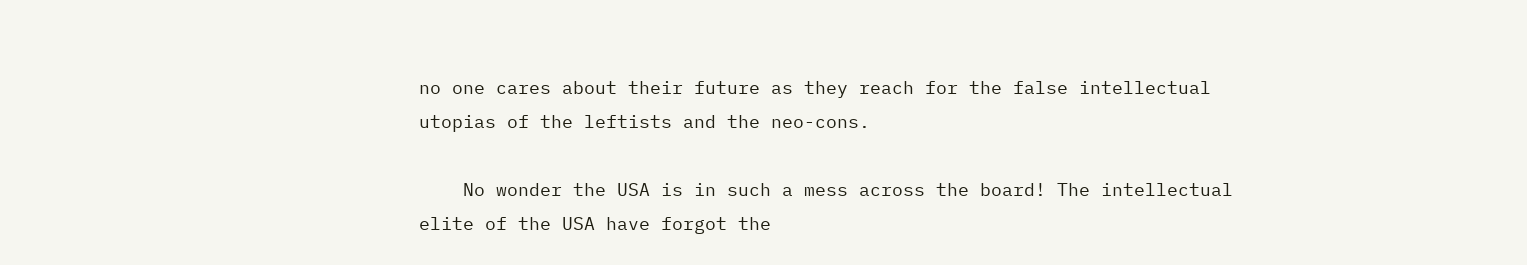no one cares about their future as they reach for the false intellectual utopias of the leftists and the neo-cons.

    No wonder the USA is in such a mess across the board! The intellectual elite of the USA have forgot the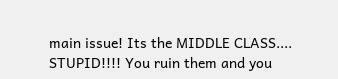main issue! Its the MIDDLE CLASS.... STUPID!!!! You ruin them and you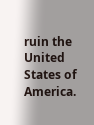ruin the United States of America.